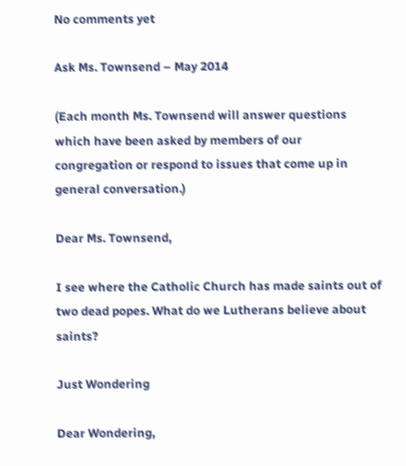No comments yet

Ask Ms. Townsend – May 2014

(Each month Ms. Townsend will answer questions which have been asked by members of our congregation or respond to issues that come up in general conversation.)

Dear Ms. Townsend,

I see where the Catholic Church has made saints out of two dead popes. What do we Lutherans believe about saints?

Just Wondering

Dear Wondering,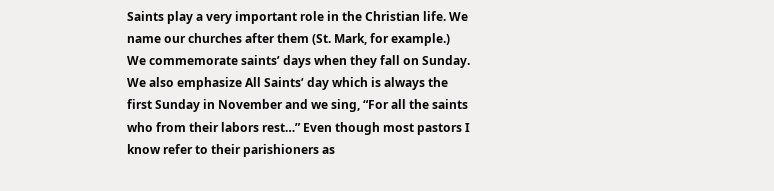Saints play a very important role in the Christian life. We name our churches after them (St. Mark, for example.) We commemorate saints’ days when they fall on Sunday. We also emphasize All Saints’ day which is always the first Sunday in November and we sing, “For all the saints who from their labors rest…” Even though most pastors I know refer to their parishioners as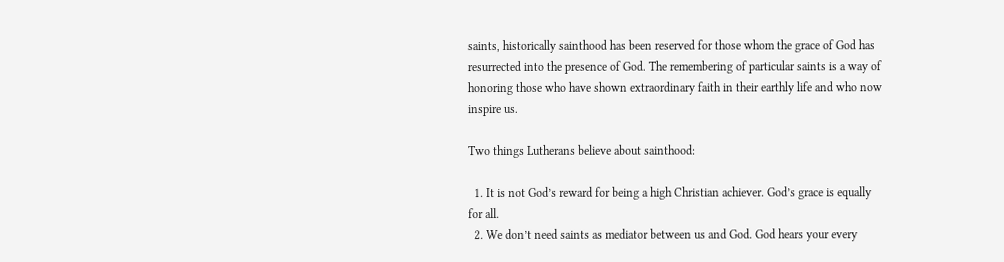saints, historically sainthood has been reserved for those whom the grace of God has resurrected into the presence of God. The remembering of particular saints is a way of honoring those who have shown extraordinary faith in their earthly life and who now inspire us.

Two things Lutherans believe about sainthood:

  1. It is not God’s reward for being a high Christian achiever. God’s grace is equally for all.
  2. We don’t need saints as mediator between us and God. God hears your every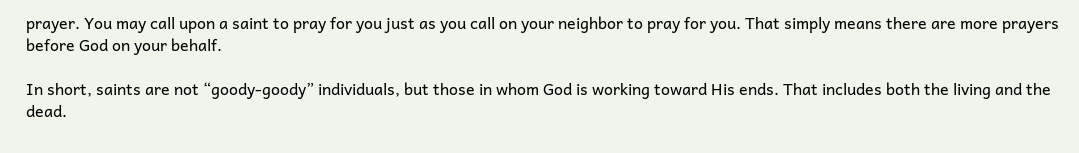prayer. You may call upon a saint to pray for you just as you call on your neighbor to pray for you. That simply means there are more prayers before God on your behalf.

In short, saints are not “goody-goody” individuals, but those in whom God is working toward His ends. That includes both the living and the dead.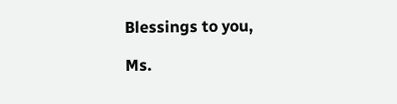Blessings to you,

Ms.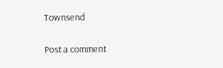Townsend

Post a comment